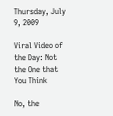Thursday, July 9, 2009

Viral Video of the Day: Not the One that You Think

No, the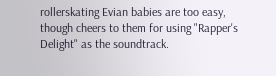rollerskating Evian babies are too easy, though cheers to them for using "Rapper's Delight" as the soundtrack.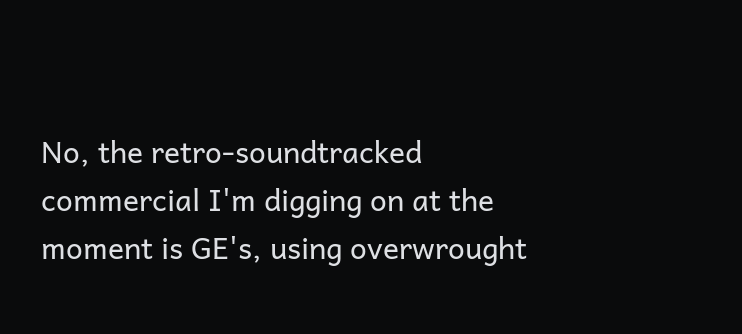No, the retro-soundtracked commercial I'm digging on at the moment is GE's, using overwrought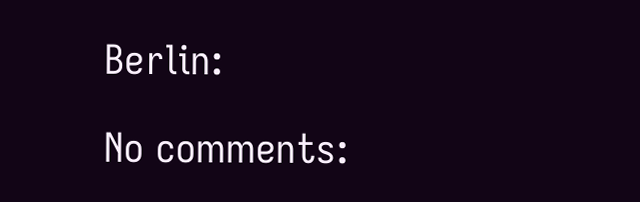Berlin:

No comments: